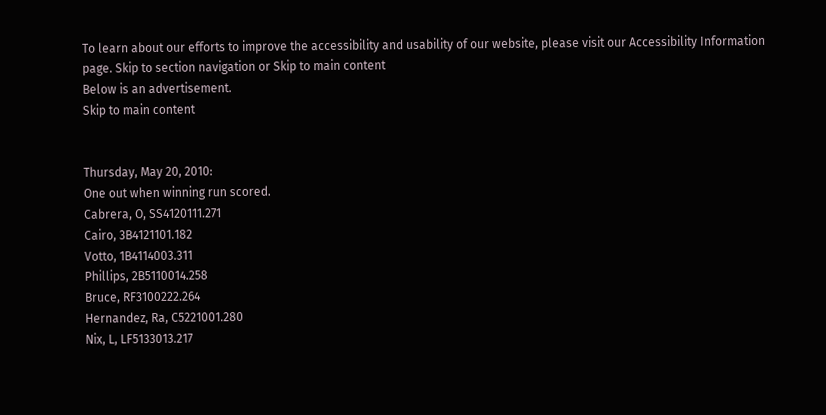To learn about our efforts to improve the accessibility and usability of our website, please visit our Accessibility Information page. Skip to section navigation or Skip to main content
Below is an advertisement.
Skip to main content


Thursday, May 20, 2010:
One out when winning run scored.
Cabrera, O, SS4120111.271
Cairo, 3B4121101.182
Votto, 1B4114003.311
Phillips, 2B5110014.258
Bruce, RF3100222.264
Hernandez, Ra, C5221001.280
Nix, L, LF5133013.217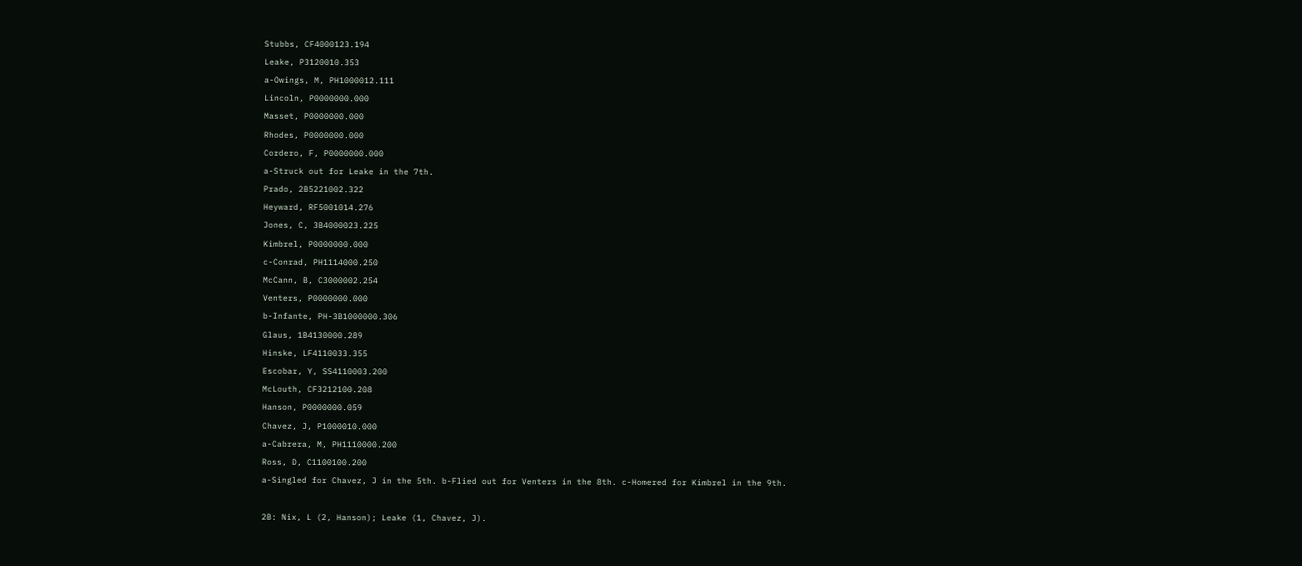Stubbs, CF4000123.194
Leake, P3120010.353
a-Owings, M, PH1000012.111
Lincoln, P0000000.000
Masset, P0000000.000
Rhodes, P0000000.000
Cordero, F, P0000000.000
a-Struck out for Leake in the 7th.
Prado, 2B5221002.322
Heyward, RF5001014.276
Jones, C, 3B4000023.225
Kimbrel, P0000000.000
c-Conrad, PH1114000.250
McCann, B, C3000002.254
Venters, P0000000.000
b-Infante, PH-3B1000000.306
Glaus, 1B4130000.289
Hinske, LF4110033.355
Escobar, Y, SS4110003.200
McLouth, CF3212100.208
Hanson, P0000000.059
Chavez, J, P1000010.000
a-Cabrera, M, PH1110000.200
Ross, D, C1100100.200
a-Singled for Chavez, J in the 5th. b-Flied out for Venters in the 8th. c-Homered for Kimbrel in the 9th.

2B: Nix, L (2, Hanson); Leake (1, Chavez, J).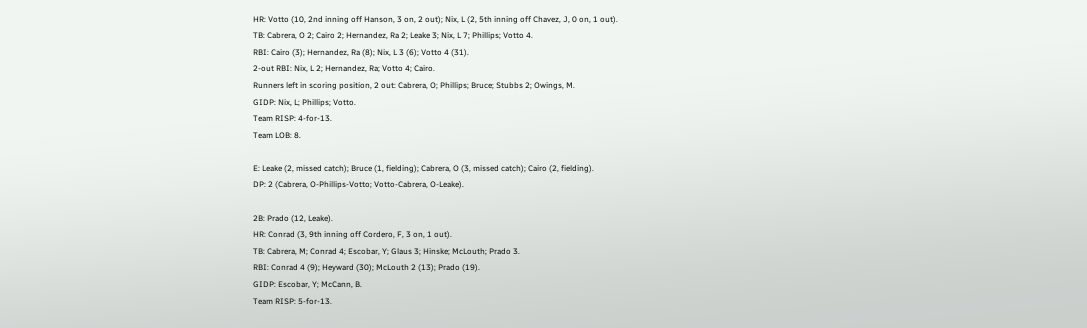HR: Votto (10, 2nd inning off Hanson, 3 on, 2 out); Nix, L (2, 5th inning off Chavez, J, 0 on, 1 out).
TB: Cabrera, O 2; Cairo 2; Hernandez, Ra 2; Leake 3; Nix, L 7; Phillips; Votto 4.
RBI: Cairo (3); Hernandez, Ra (8); Nix, L 3 (6); Votto 4 (31).
2-out RBI: Nix, L 2; Hernandez, Ra; Votto 4; Cairo.
Runners left in scoring position, 2 out: Cabrera, O; Phillips; Bruce; Stubbs 2; Owings, M.
GIDP: Nix, L; Phillips; Votto.
Team RISP: 4-for-13.
Team LOB: 8.

E: Leake (2, missed catch); Bruce (1, fielding); Cabrera, O (3, missed catch); Cairo (2, fielding).
DP: 2 (Cabrera, O-Phillips-Votto; Votto-Cabrera, O-Leake).

2B: Prado (12, Leake).
HR: Conrad (3, 9th inning off Cordero, F, 3 on, 1 out).
TB: Cabrera, M; Conrad 4; Escobar, Y; Glaus 3; Hinske; McLouth; Prado 3.
RBI: Conrad 4 (9); Heyward (30); McLouth 2 (13); Prado (19).
GIDP: Escobar, Y; McCann, B.
Team RISP: 5-for-13.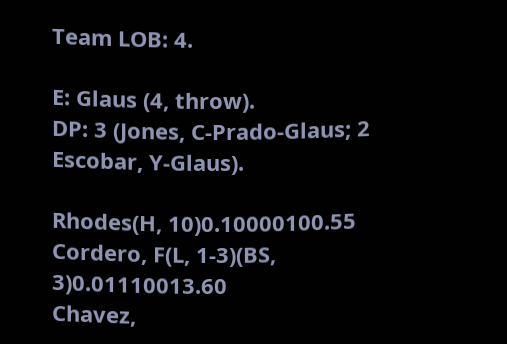Team LOB: 4.

E: Glaus (4, throw).
DP: 3 (Jones, C-Prado-Glaus; 2 Escobar, Y-Glaus).

Rhodes(H, 10)0.10000100.55
Cordero, F(L, 1-3)(BS, 3)0.01110013.60
Chavez,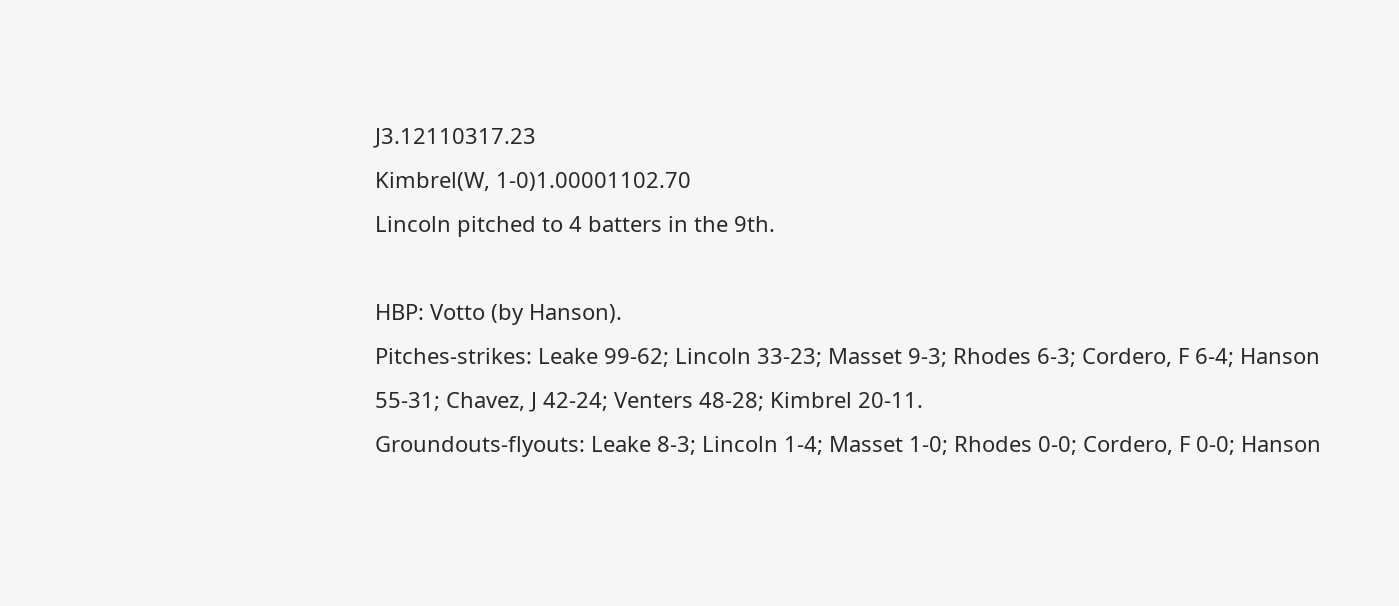J3.12110317.23
Kimbrel(W, 1-0)1.00001102.70
Lincoln pitched to 4 batters in the 9th.

HBP: Votto (by Hanson).
Pitches-strikes: Leake 99-62; Lincoln 33-23; Masset 9-3; Rhodes 6-3; Cordero, F 6-4; Hanson 55-31; Chavez, J 42-24; Venters 48-28; Kimbrel 20-11.
Groundouts-flyouts: Leake 8-3; Lincoln 1-4; Masset 1-0; Rhodes 0-0; Cordero, F 0-0; Hanson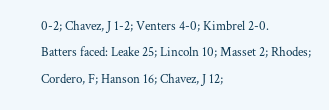0-2; Chavez, J 1-2; Venters 4-0; Kimbrel 2-0.
Batters faced: Leake 25; Lincoln 10; Masset 2; Rhodes; Cordero, F; Hanson 16; Chavez, J 12;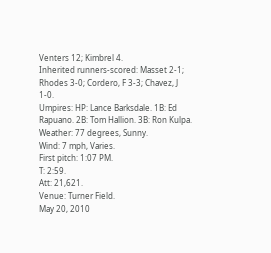Venters 12; Kimbrel 4.
Inherited runners-scored: Masset 2-1; Rhodes 3-0; Cordero, F 3-3; Chavez, J 1-0.
Umpires: HP: Lance Barksdale. 1B: Ed Rapuano. 2B: Tom Hallion. 3B: Ron Kulpa.
Weather: 77 degrees, Sunny.
Wind: 7 mph, Varies.
First pitch: 1:07 PM.
T: 2:59.
Att: 21,621.
Venue: Turner Field.
May 20, 2010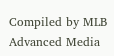Compiled by MLB Advanced Media